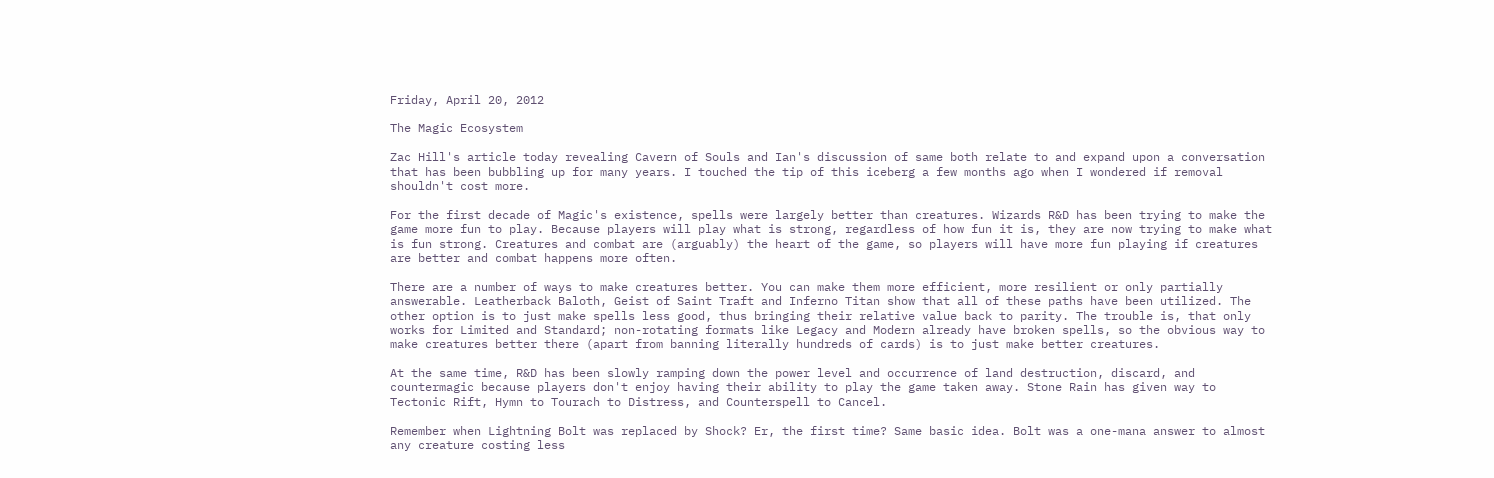Friday, April 20, 2012

The Magic Ecosystem

Zac Hill's article today revealing Cavern of Souls and Ian's discussion of same both relate to and expand upon a conversation that has been bubbling up for many years. I touched the tip of this iceberg a few months ago when I wondered if removal shouldn't cost more.

For the first decade of Magic's existence, spells were largely better than creatures. Wizards R&D has been trying to make the game more fun to play. Because players will play what is strong, regardless of how fun it is, they are now trying to make what is fun strong. Creatures and combat are (arguably) the heart of the game, so players will have more fun playing if creatures are better and combat happens more often.

There are a number of ways to make creatures better. You can make them more efficient, more resilient or only partially answerable. Leatherback Baloth, Geist of Saint Traft and Inferno Titan show that all of these paths have been utilized. The other option is to just make spells less good, thus bringing their relative value back to parity. The trouble is, that only works for Limited and Standard; non-rotating formats like Legacy and Modern already have broken spells, so the obvious way to make creatures better there (apart from banning literally hundreds of cards) is to just make better creatures.

At the same time, R&D has been slowly ramping down the power level and occurrence of land destruction, discard, and countermagic because players don't enjoy having their ability to play the game taken away. Stone Rain has given way to Tectonic Rift, Hymn to Tourach to Distress, and Counterspell to Cancel.

Remember when Lightning Bolt was replaced by Shock? Er, the first time? Same basic idea. Bolt was a one-mana answer to almost any creature costing less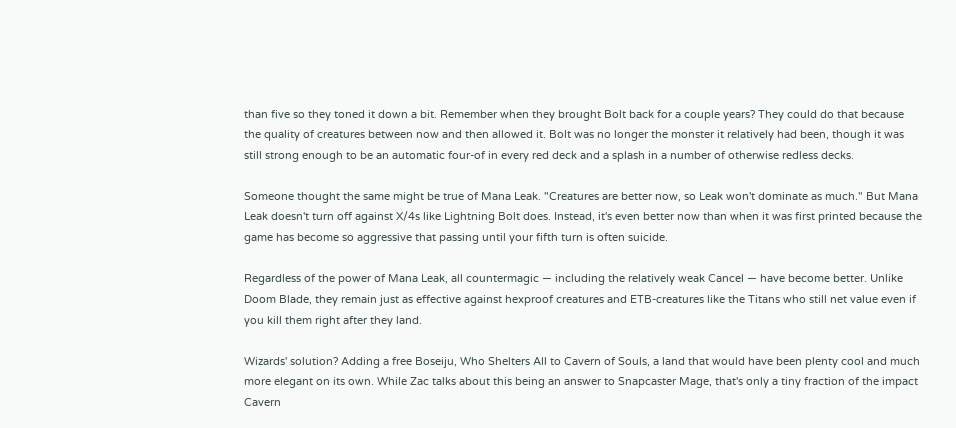than five so they toned it down a bit. Remember when they brought Bolt back for a couple years? They could do that because the quality of creatures between now and then allowed it. Bolt was no longer the monster it relatively had been, though it was still strong enough to be an automatic four-of in every red deck and a splash in a number of otherwise redless decks.

Someone thought the same might be true of Mana Leak. "Creatures are better now, so Leak won't dominate as much." But Mana Leak doesn't turn off against X/4s like Lightning Bolt does. Instead, it's even better now than when it was first printed because the game has become so aggressive that passing until your fifth turn is often suicide.

Regardless of the power of Mana Leak, all countermagic — including the relatively weak Cancel — have become better. Unlike Doom Blade, they remain just as effective against hexproof creatures and ETB-creatures like the Titans who still net value even if you kill them right after they land.

Wizards' solution? Adding a free Boseiju, Who Shelters All to Cavern of Souls, a land that would have been plenty cool and much more elegant on its own. While Zac talks about this being an answer to Snapcaster Mage, that's only a tiny fraction of the impact Cavern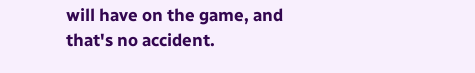will have on the game, and that's no accident.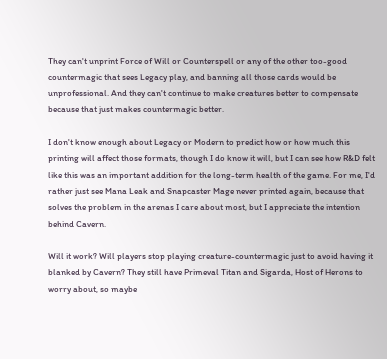They can't unprint Force of Will or Counterspell or any of the other too-good countermagic that sees Legacy play, and banning all those cards would be unprofessional. And they can't continue to make creatures better to compensate because that just makes countermagic better.

I don't know enough about Legacy or Modern to predict how or how much this printing will affect those formats, though I do know it will, but I can see how R&D felt like this was an important addition for the long-term health of the game. For me, I'd rather just see Mana Leak and Snapcaster Mage never printed again, because that solves the problem in the arenas I care about most, but I appreciate the intention behind Cavern.

Will it work? Will players stop playing creature-countermagic just to avoid having it blanked by Cavern? They still have Primeval Titan and Sigarda, Host of Herons to worry about, so maybe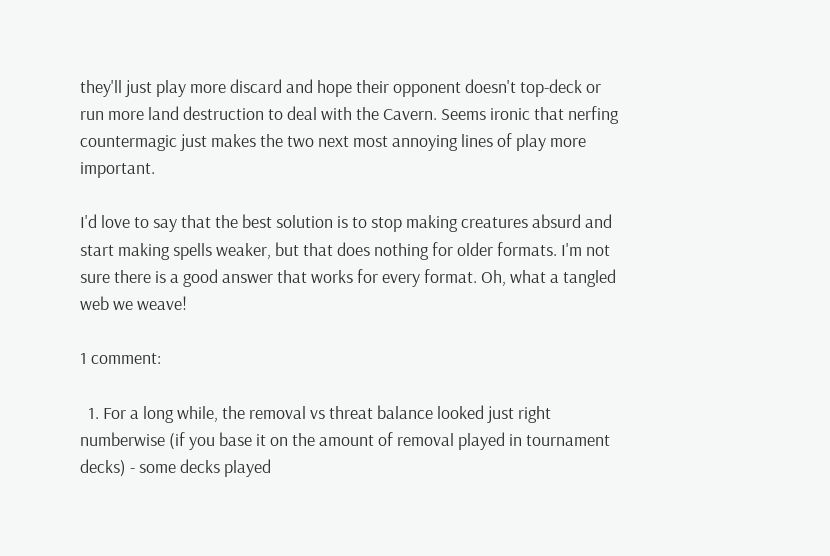they'll just play more discard and hope their opponent doesn't top-deck or run more land destruction to deal with the Cavern. Seems ironic that nerfing countermagic just makes the two next most annoying lines of play more important.

I'd love to say that the best solution is to stop making creatures absurd and start making spells weaker, but that does nothing for older formats. I'm not sure there is a good answer that works for every format. Oh, what a tangled web we weave!

1 comment:

  1. For a long while, the removal vs threat balance looked just right numberwise (if you base it on the amount of removal played in tournament decks) - some decks played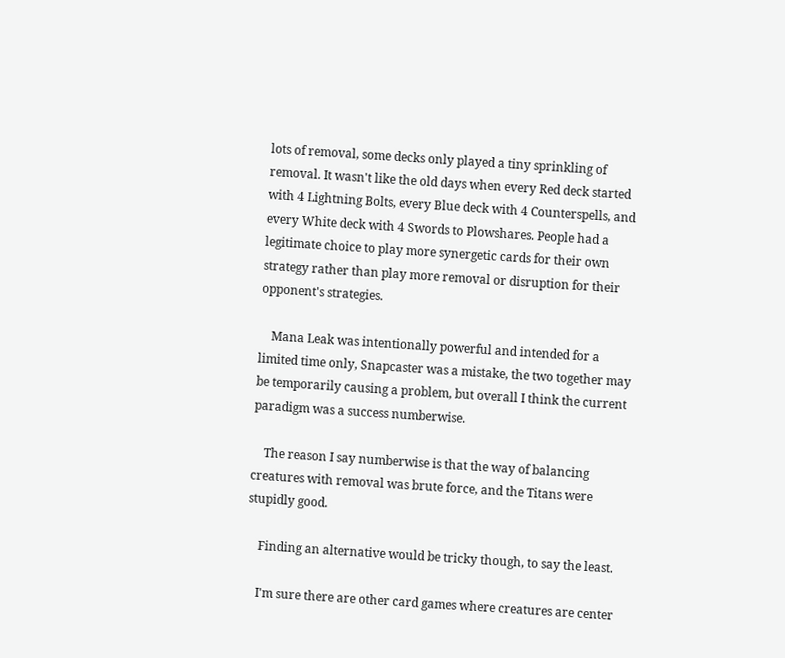lots of removal, some decks only played a tiny sprinkling of removal. It wasn't like the old days when every Red deck started with 4 Lightning Bolts, every Blue deck with 4 Counterspells, and every White deck with 4 Swords to Plowshares. People had a legitimate choice to play more synergetic cards for their own strategy rather than play more removal or disruption for their opponent's strategies.

    Mana Leak was intentionally powerful and intended for a limited time only, Snapcaster was a mistake, the two together may be temporarily causing a problem, but overall I think the current paradigm was a success numberwise.

    The reason I say numberwise is that the way of balancing creatures with removal was brute force, and the Titans were stupidly good.

    Finding an alternative would be tricky though, to say the least.

    I'm sure there are other card games where creatures are center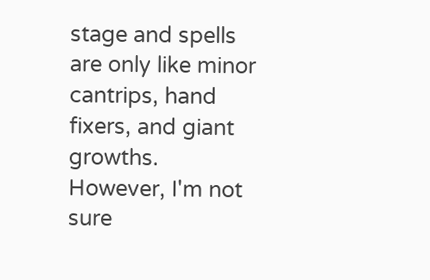stage and spells are only like minor cantrips, hand fixers, and giant growths. However, I'm not sure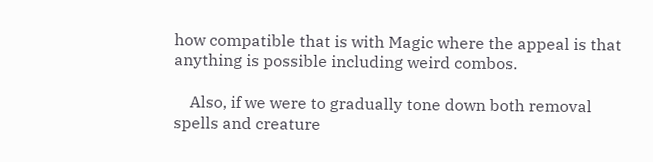how compatible that is with Magic where the appeal is that anything is possible including weird combos.

    Also, if we were to gradually tone down both removal spells and creature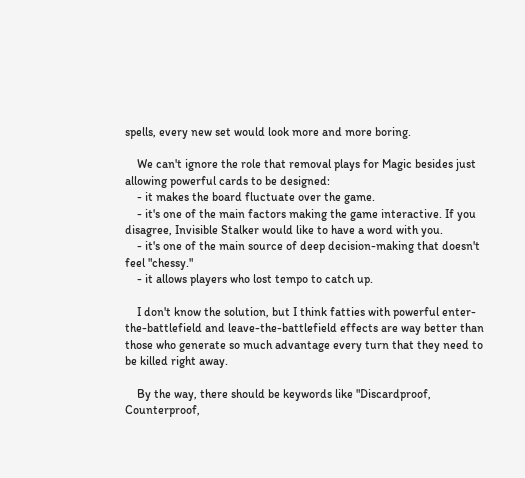spells, every new set would look more and more boring.

    We can't ignore the role that removal plays for Magic besides just allowing powerful cards to be designed:
    - it makes the board fluctuate over the game.
    - it's one of the main factors making the game interactive. If you disagree, Invisible Stalker would like to have a word with you.
    - it's one of the main source of deep decision-making that doesn't feel "chessy."
    - it allows players who lost tempo to catch up.

    I don't know the solution, but I think fatties with powerful enter-the-battlefield and leave-the-battlefield effects are way better than those who generate so much advantage every turn that they need to be killed right away.

    By the way, there should be keywords like "Discardproof, Counterproof,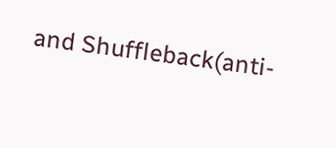and Shuffleback(anti-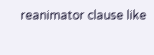reanimator clause like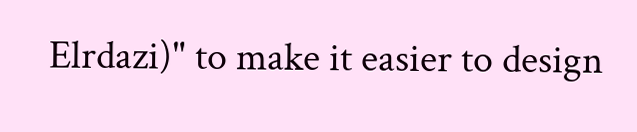Elrdazi)" to make it easier to design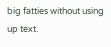big fatties without using up text.